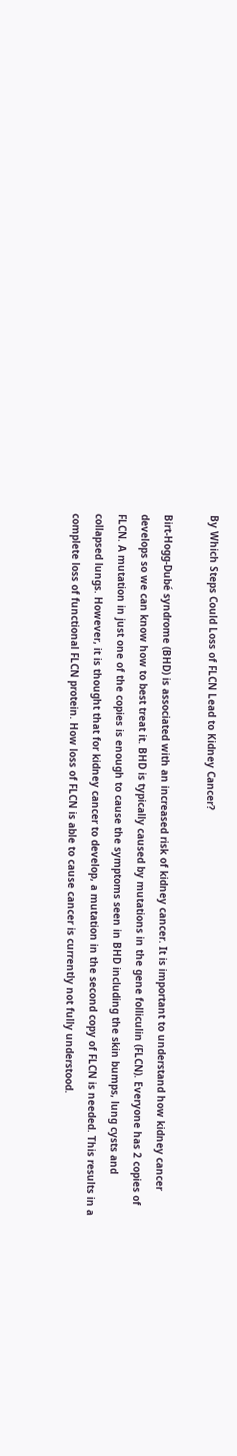By Which Steps Could Loss of FLCN Lead to Kidney Cancer?

Birt-Hogg-Dubé syndrome (BHD) is associated with an increased risk of kidney cancer. It is important to understand how kidney cancer develops so we can know how to best treat it. BHD is typically caused by mutations in the gene folliculin (FLCN). Everyone has 2 copies of FLCN. A mutation in just one of the copies is enough to cause the symptoms seen in BHD including the skin bumps, lung cysts and collapsed lungs. However, it is thought that for kidney cancer to develop, a mutation in the second copy of FLCN is needed. This results in a complete loss of functional FLCN protein. How loss of FLCN is able to cause cancer is currently not fully understood.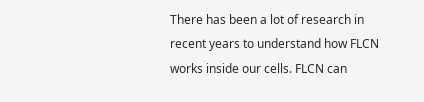There has been a lot of research in recent years to understand how FLCN works inside our cells. FLCN can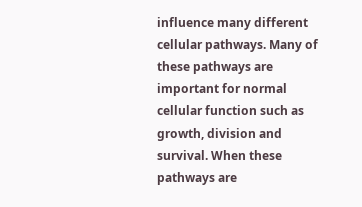influence many different cellular pathways. Many of these pathways are important for normal cellular function such as growth, division and survival. When these pathways are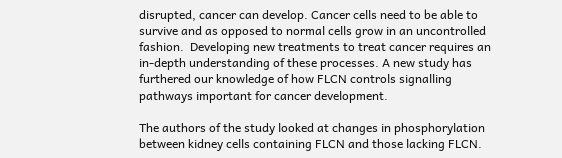disrupted, cancer can develop. Cancer cells need to be able to survive and as opposed to normal cells grow in an uncontrolled fashion.  Developing new treatments to treat cancer requires an in-depth understanding of these processes. A new study has furthered our knowledge of how FLCN controls signalling pathways important for cancer development.

The authors of the study looked at changes in phosphorylation between kidney cells containing FLCN and those lacking FLCN.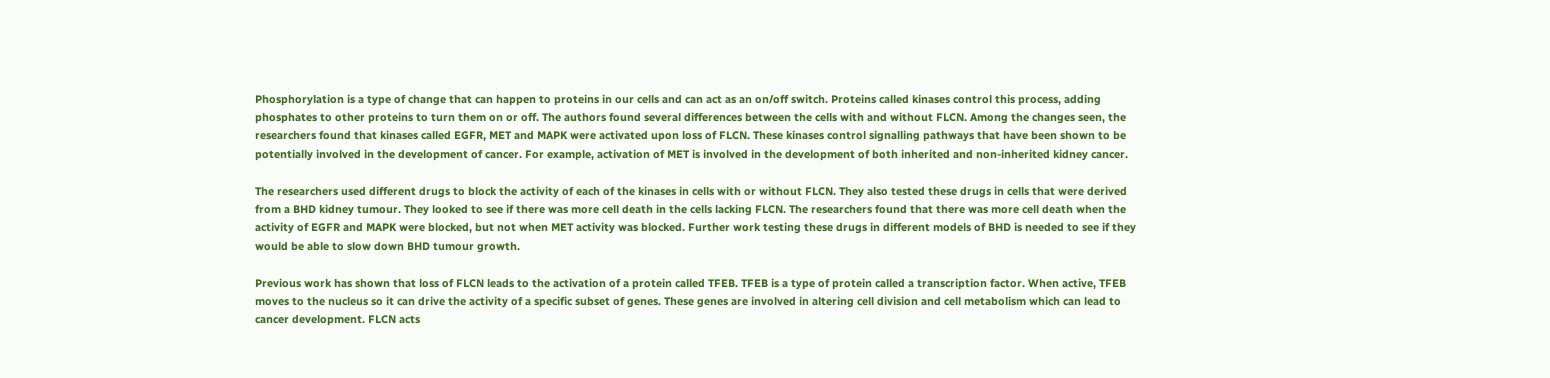Phosphorylation is a type of change that can happen to proteins in our cells and can act as an on/off switch. Proteins called kinases control this process, adding phosphates to other proteins to turn them on or off. The authors found several differences between the cells with and without FLCN. Among the changes seen, the researchers found that kinases called EGFR, MET and MAPK were activated upon loss of FLCN. These kinases control signalling pathways that have been shown to be potentially involved in the development of cancer. For example, activation of MET is involved in the development of both inherited and non-inherited kidney cancer.

The researchers used different drugs to block the activity of each of the kinases in cells with or without FLCN. They also tested these drugs in cells that were derived from a BHD kidney tumour. They looked to see if there was more cell death in the cells lacking FLCN. The researchers found that there was more cell death when the activity of EGFR and MAPK were blocked, but not when MET activity was blocked. Further work testing these drugs in different models of BHD is needed to see if they would be able to slow down BHD tumour growth.

Previous work has shown that loss of FLCN leads to the activation of a protein called TFEB. TFEB is a type of protein called a transcription factor. When active, TFEB moves to the nucleus so it can drive the activity of a specific subset of genes. These genes are involved in altering cell division and cell metabolism which can lead to cancer development. FLCN acts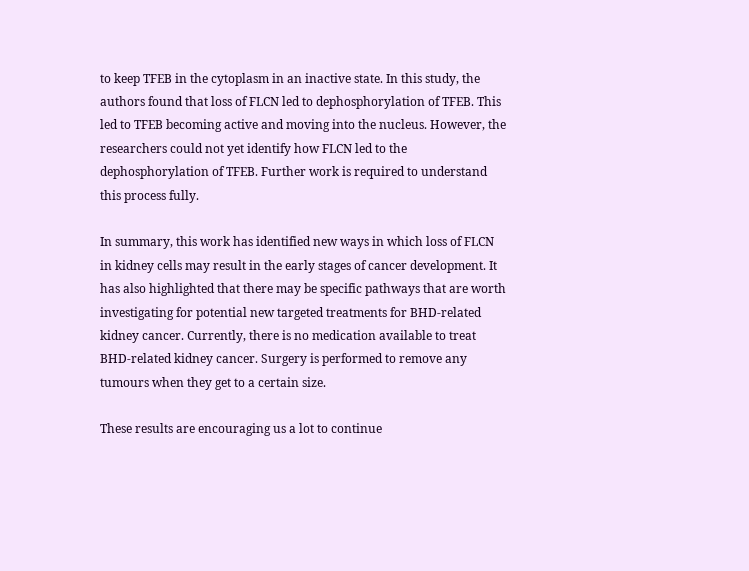to keep TFEB in the cytoplasm in an inactive state. In this study, the authors found that loss of FLCN led to dephosphorylation of TFEB. This led to TFEB becoming active and moving into the nucleus. However, the researchers could not yet identify how FLCN led to the dephosphorylation of TFEB. Further work is required to understand this process fully.

In summary, this work has identified new ways in which loss of FLCN in kidney cells may result in the early stages of cancer development. It has also highlighted that there may be specific pathways that are worth investigating for potential new targeted treatments for BHD-related kidney cancer. Currently, there is no medication available to treat BHD-related kidney cancer. Surgery is performed to remove any tumours when they get to a certain size.

These results are encouraging us a lot to continue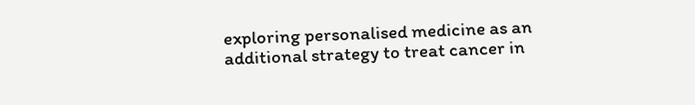exploring personalised medicine as an additional strategy to treat cancer in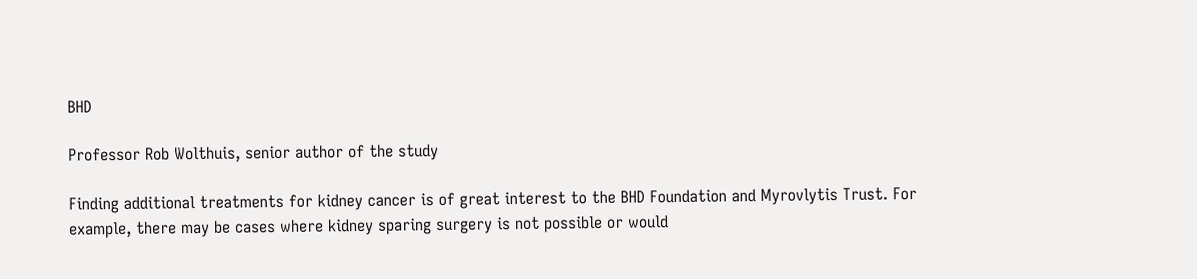BHD

Professor Rob Wolthuis, senior author of the study

Finding additional treatments for kidney cancer is of great interest to the BHD Foundation and Myrovlytis Trust. For example, there may be cases where kidney sparing surgery is not possible or would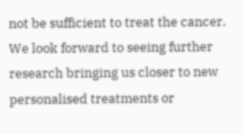not be sufficient to treat the cancer. We look forward to seeing further research bringing us closer to new personalised treatments or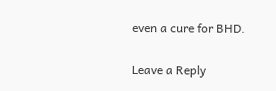even a cure for BHD.

Leave a Reply